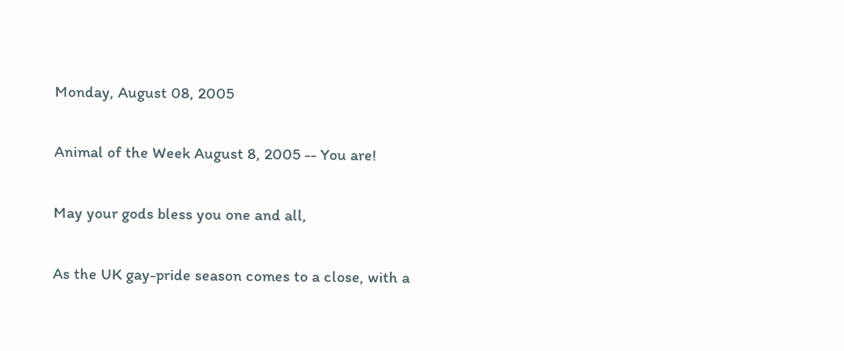Monday, August 08, 2005

Animal of the Week August 8, 2005 -- You are!

May your gods bless you one and all,

As the UK gay-pride season comes to a close, with a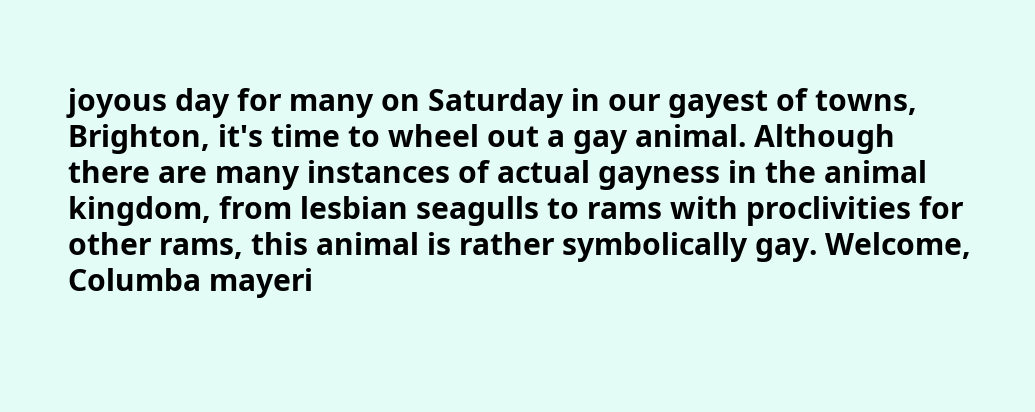joyous day for many on Saturday in our gayest of towns, Brighton, it's time to wheel out a gay animal. Although there are many instances of actual gayness in the animal kingdom, from lesbian seagulls to rams with proclivities for other rams, this animal is rather symbolically gay. Welcome, Columba mayeri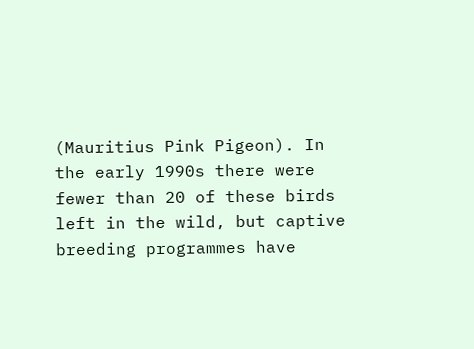(Mauritius Pink Pigeon). In the early 1990s there were fewer than 20 of these birds left in the wild, but captive breeding programmes have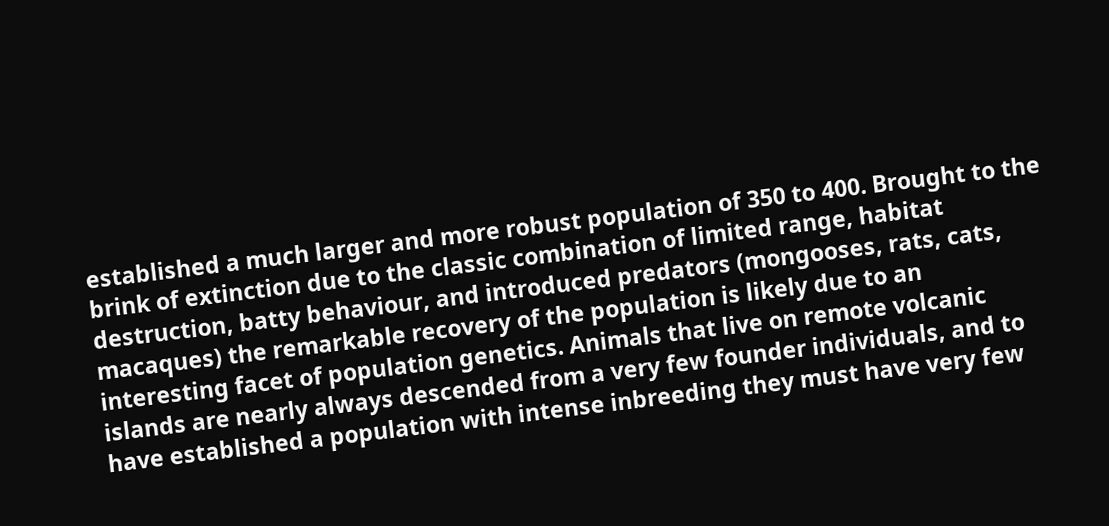established a much larger and more robust population of 350 to 400. Brought to the brink of extinction due to the classic combination of limited range, habitat destruction, batty behaviour, and introduced predators (mongooses, rats, cats, macaques) the remarkable recovery of the population is likely due to an interesting facet of population genetics. Animals that live on remote volcanic islands are nearly always descended from a very few founder individuals, and to have established a population with intense inbreeding they must have very few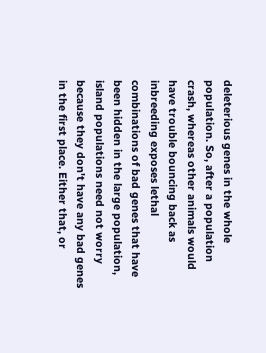deleterious genes in the whole population. So, after a population crash, whereas other animals would have trouble bouncing back as inbreeding exposes lethal combinations of bad genes that have been hidden in the large population, island populations need not worry because they don't have any bad genes in the first place. Either that, or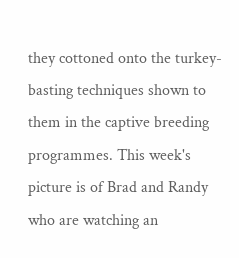they cottoned onto the turkey-basting techniques shown to them in the captive breeding programmes. This week's picture is of Brad and Randy who are watching an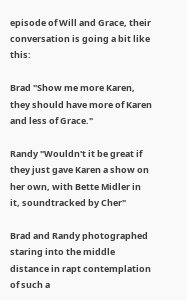episode of Will and Grace, their conversation is going a bit like this:

Brad "Show me more Karen, they should have more of Karen and less of Grace."

Randy "Wouldn't it be great if they just gave Karen a show on her own, with Bette Midler in it, soundtracked by Cher"

Brad and Randy photographed staring into the middle distance in rapt contemplation of such a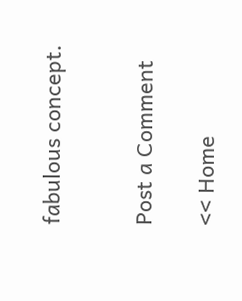fabulous concept.


Post a Comment

<< Home